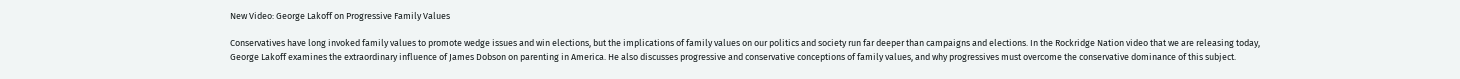New Video: George Lakoff on Progressive Family Values

Conservatives have long invoked family values to promote wedge issues and win elections, but the implications of family values on our politics and society run far deeper than campaigns and elections. In the Rockridge Nation video that we are releasing today, George Lakoff examines the extraordinary influence of James Dobson on parenting in America. He also discusses progressive and conservative conceptions of family values, and why progressives must overcome the conservative dominance of this subject.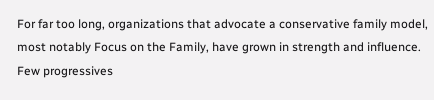For far too long, organizations that advocate a conservative family model, most notably Focus on the Family, have grown in strength and influence. Few progressives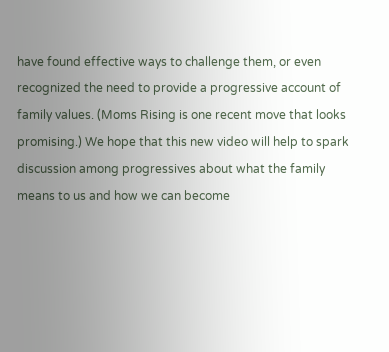have found effective ways to challenge them, or even recognized the need to provide a progressive account of family values. (Moms Rising is one recent move that looks promising.) We hope that this new video will help to spark discussion among progressives about what the family means to us and how we can become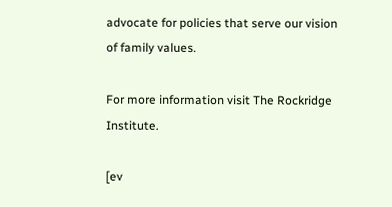advocate for policies that serve our vision of family values.

For more information visit The Rockridge Institute.

[ev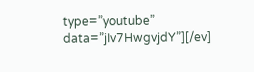type=”youtube” data=”jIv7HwgvjdY”][/ev]